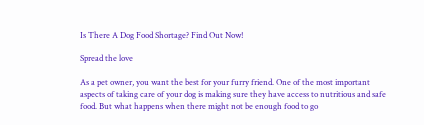Is There A Dog Food Shortage? Find Out Now!

Spread the love

As a pet owner, you want the best for your furry friend. One of the most important aspects of taking care of your dog is making sure they have access to nutritious and safe food. But what happens when there might not be enough food to go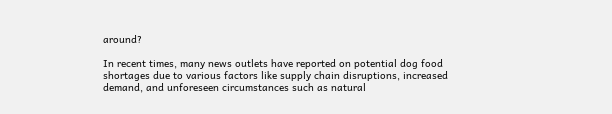around?

In recent times, many news outlets have reported on potential dog food shortages due to various factors like supply chain disruptions, increased demand, and unforeseen circumstances such as natural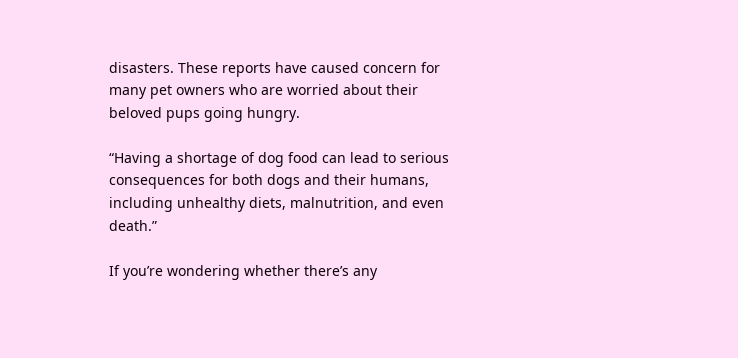disasters. These reports have caused concern for many pet owners who are worried about their beloved pups going hungry.

“Having a shortage of dog food can lead to serious consequences for both dogs and their humans, including unhealthy diets, malnutrition, and even death.”

If you’re wondering whether there’s any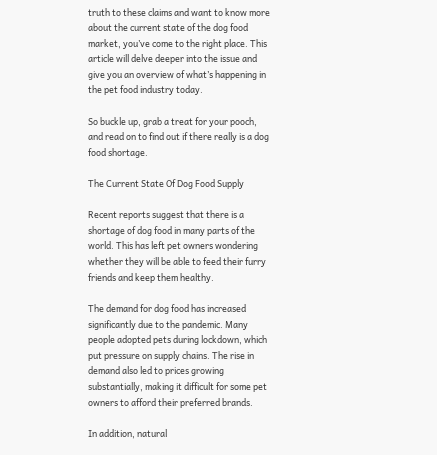truth to these claims and want to know more about the current state of the dog food market, you’ve come to the right place. This article will delve deeper into the issue and give you an overview of what’s happening in the pet food industry today.

So buckle up, grab a treat for your pooch, and read on to find out if there really is a dog food shortage.

The Current State Of Dog Food Supply

Recent reports suggest that there is a shortage of dog food in many parts of the world. This has left pet owners wondering whether they will be able to feed their furry friends and keep them healthy.

The demand for dog food has increased significantly due to the pandemic. Many people adopted pets during lockdown, which put pressure on supply chains. The rise in demand also led to prices growing substantially, making it difficult for some pet owners to afford their preferred brands.

In addition, natural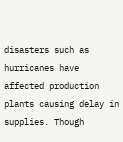disasters such as hurricanes have affected production plants causing delay in supplies. Though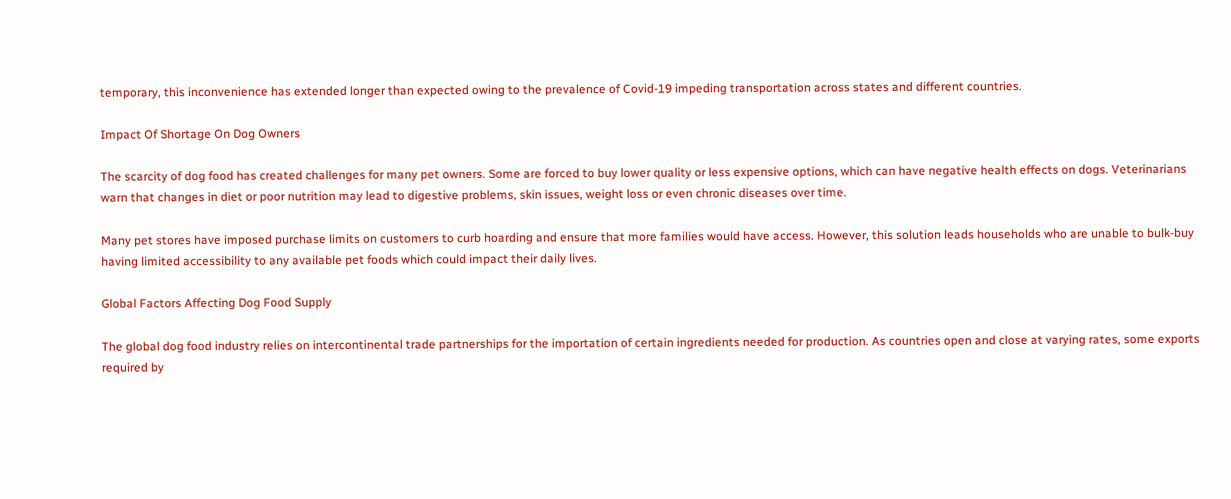temporary, this inconvenience has extended longer than expected owing to the prevalence of Covid-19 impeding transportation across states and different countries.

Impact Of Shortage On Dog Owners

The scarcity of dog food has created challenges for many pet owners. Some are forced to buy lower quality or less expensive options, which can have negative health effects on dogs. Veterinarians warn that changes in diet or poor nutrition may lead to digestive problems, skin issues, weight loss or even chronic diseases over time.

Many pet stores have imposed purchase limits on customers to curb hoarding and ensure that more families would have access. However, this solution leads households who are unable to bulk-buy having limited accessibility to any available pet foods which could impact their daily lives.

Global Factors Affecting Dog Food Supply

The global dog food industry relies on intercontinental trade partnerships for the importation of certain ingredients needed for production. As countries open and close at varying rates, some exports required by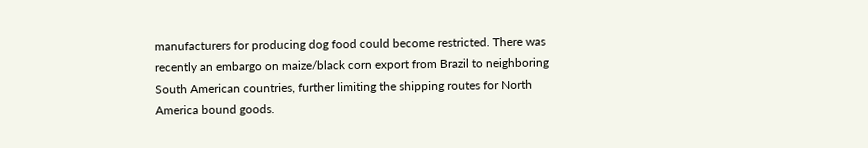manufacturers for producing dog food could become restricted. There was recently an embargo on maize/black corn export from Brazil to neighboring South American countries, further limiting the shipping routes for North America bound goods.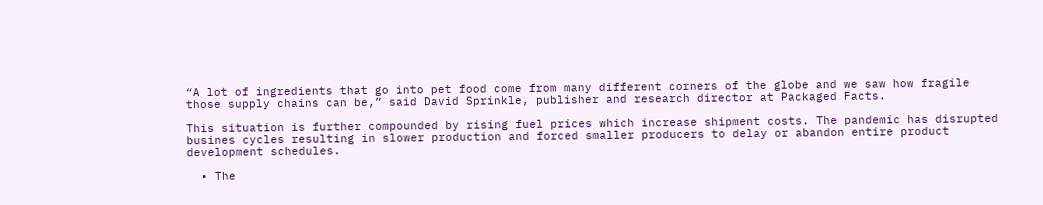“A lot of ingredients that go into pet food come from many different corners of the globe and we saw how fragile those supply chains can be,” said David Sprinkle, publisher and research director at Packaged Facts.

This situation is further compounded by rising fuel prices which increase shipment costs. The pandemic has disrupted busines cycles resulting in slower production and forced smaller producers to delay or abandon entire product development schedules.

  • The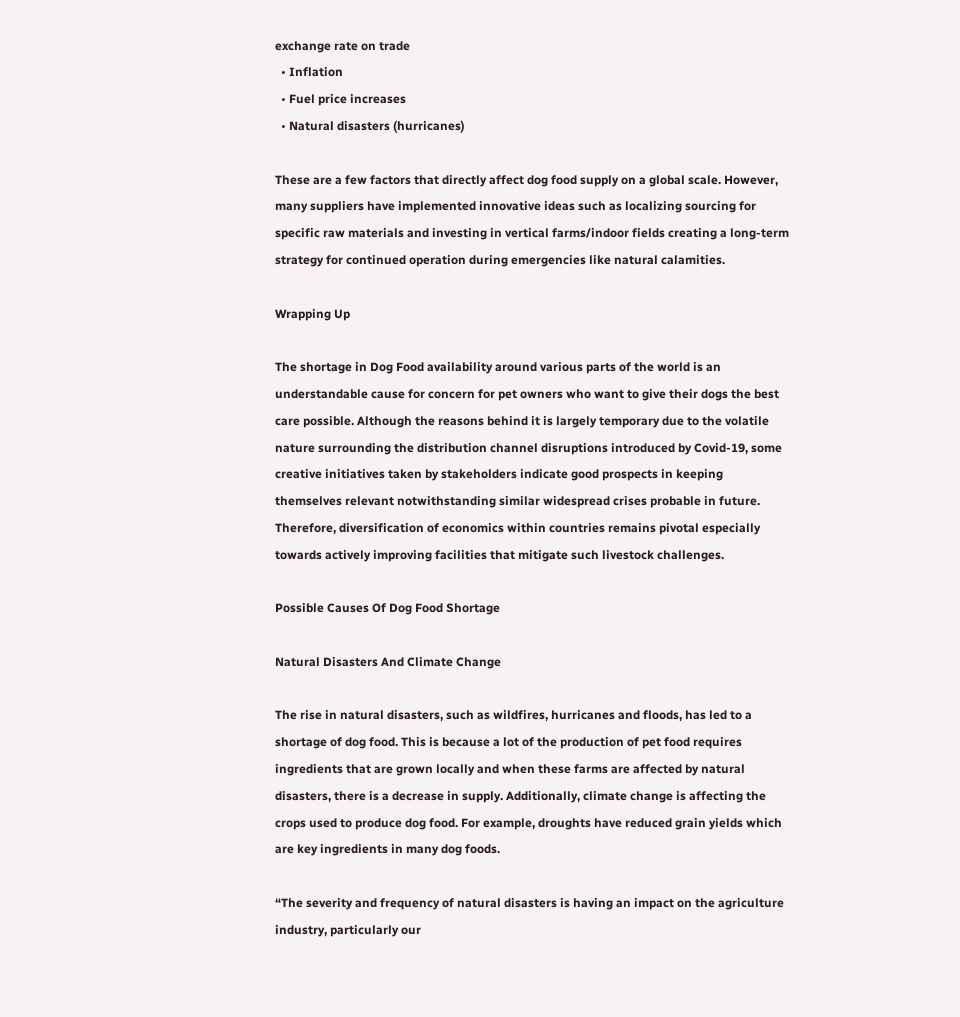exchange rate on trade
  • Inflation
  • Fuel price increases
  • Natural disasters (hurricanes)

These are a few factors that directly affect dog food supply on a global scale. However, many suppliers have implemented innovative ideas such as localizing sourcing for specific raw materials and investing in vertical farms/indoor fields creating a long-term strategy for continued operation during emergencies like natural calamities.

Wrapping Up

The shortage in Dog Food availability around various parts of the world is an understandable cause for concern for pet owners who want to give their dogs the best care possible. Although the reasons behind it is largely temporary due to the volatile nature surrounding the distribution channel disruptions introduced by Covid-19, some creative initiatives taken by stakeholders indicate good prospects in keeping themselves relevant notwithstanding similar widespread crises probable in future. Therefore, diversification of economics within countries remains pivotal especially towards actively improving facilities that mitigate such livestock challenges.

Possible Causes Of Dog Food Shortage

Natural Disasters And Climate Change

The rise in natural disasters, such as wildfires, hurricanes and floods, has led to a shortage of dog food. This is because a lot of the production of pet food requires ingredients that are grown locally and when these farms are affected by natural disasters, there is a decrease in supply. Additionally, climate change is affecting the crops used to produce dog food. For example, droughts have reduced grain yields which are key ingredients in many dog foods.

“The severity and frequency of natural disasters is having an impact on the agriculture industry, particularly our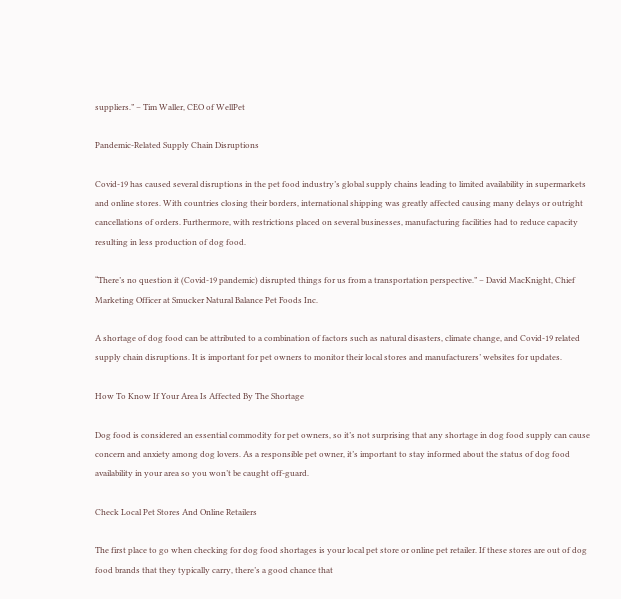suppliers.” – Tim Waller, CEO of WellPet

Pandemic-Related Supply Chain Disruptions

Covid-19 has caused several disruptions in the pet food industry’s global supply chains leading to limited availability in supermarkets and online stores. With countries closing their borders, international shipping was greatly affected causing many delays or outright cancellations of orders. Furthermore, with restrictions placed on several businesses, manufacturing facilities had to reduce capacity resulting in less production of dog food.

“There’s no question it (Covid-19 pandemic) disrupted things for us from a transportation perspective.” – David MacKnight, Chief Marketing Officer at Smucker Natural Balance Pet Foods Inc.

A shortage of dog food can be attributed to a combination of factors such as natural disasters, climate change, and Covid-19 related supply chain disruptions. It is important for pet owners to monitor their local stores and manufacturers’ websites for updates.

How To Know If Your Area Is Affected By The Shortage

Dog food is considered an essential commodity for pet owners, so it’s not surprising that any shortage in dog food supply can cause concern and anxiety among dog lovers. As a responsible pet owner, it’s important to stay informed about the status of dog food availability in your area so you won’t be caught off-guard.

Check Local Pet Stores And Online Retailers

The first place to go when checking for dog food shortages is your local pet store or online pet retailer. If these stores are out of dog food brands that they typically carry, there’s a good chance that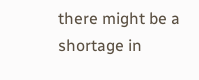there might be a shortage in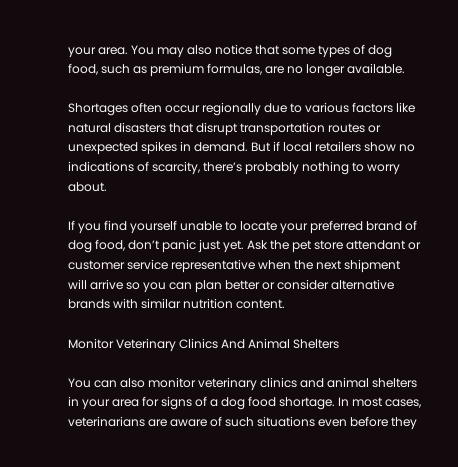your area. You may also notice that some types of dog food, such as premium formulas, are no longer available.

Shortages often occur regionally due to various factors like natural disasters that disrupt transportation routes or unexpected spikes in demand. But if local retailers show no indications of scarcity, there’s probably nothing to worry about.

If you find yourself unable to locate your preferred brand of dog food, don’t panic just yet. Ask the pet store attendant or customer service representative when the next shipment will arrive so you can plan better or consider alternative brands with similar nutrition content.

Monitor Veterinary Clinics And Animal Shelters

You can also monitor veterinary clinics and animal shelters in your area for signs of a dog food shortage. In most cases, veterinarians are aware of such situations even before they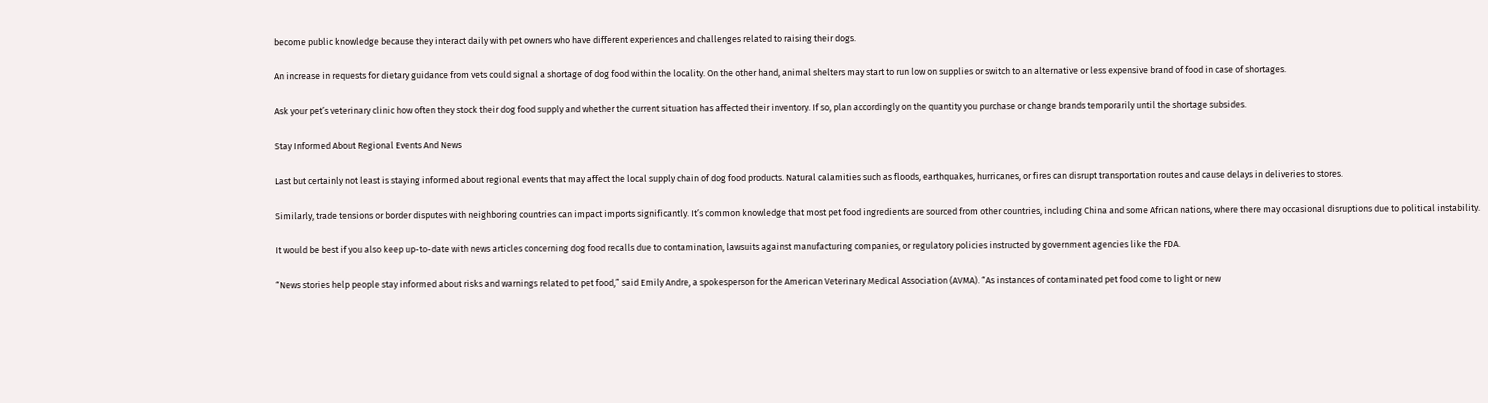become public knowledge because they interact daily with pet owners who have different experiences and challenges related to raising their dogs.

An increase in requests for dietary guidance from vets could signal a shortage of dog food within the locality. On the other hand, animal shelters may start to run low on supplies or switch to an alternative or less expensive brand of food in case of shortages.

Ask your pet’s veterinary clinic how often they stock their dog food supply and whether the current situation has affected their inventory. If so, plan accordingly on the quantity you purchase or change brands temporarily until the shortage subsides.

Stay Informed About Regional Events And News

Last but certainly not least is staying informed about regional events that may affect the local supply chain of dog food products. Natural calamities such as floods, earthquakes, hurricanes, or fires can disrupt transportation routes and cause delays in deliveries to stores.

Similarly, trade tensions or border disputes with neighboring countries can impact imports significantly. It’s common knowledge that most pet food ingredients are sourced from other countries, including China and some African nations, where there may occasional disruptions due to political instability.

It would be best if you also keep up-to-date with news articles concerning dog food recalls due to contamination, lawsuits against manufacturing companies, or regulatory policies instructed by government agencies like the FDA.

“News stories help people stay informed about risks and warnings related to pet food,” said Emily Andre, a spokesperson for the American Veterinary Medical Association (AVMA). “As instances of contaminated pet food come to light or new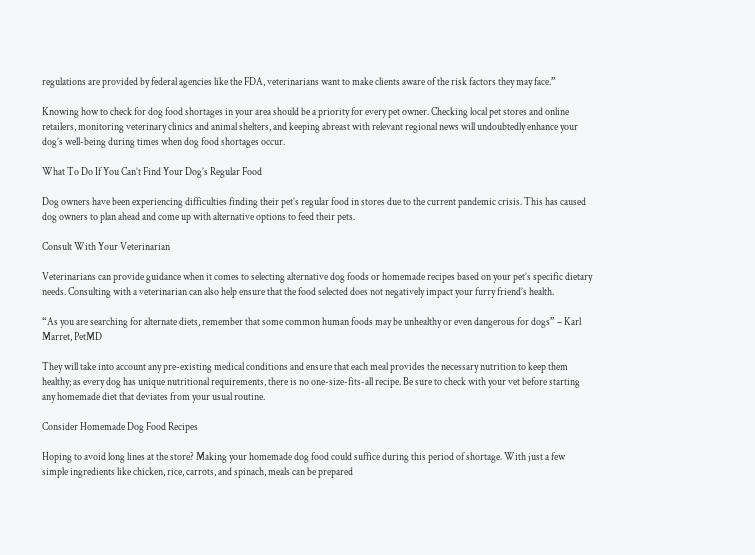regulations are provided by federal agencies like the FDA, veterinarians want to make clients aware of the risk factors they may face.”

Knowing how to check for dog food shortages in your area should be a priority for every pet owner. Checking local pet stores and online retailers, monitoring veterinary clinics and animal shelters, and keeping abreast with relevant regional news will undoubtedly enhance your dog’s well-being during times when dog food shortages occur.

What To Do If You Can’t Find Your Dog’s Regular Food

Dog owners have been experiencing difficulties finding their pet’s regular food in stores due to the current pandemic crisis. This has caused dog owners to plan ahead and come up with alternative options to feed their pets.

Consult With Your Veterinarian

Veterinarians can provide guidance when it comes to selecting alternative dog foods or homemade recipes based on your pet’s specific dietary needs. Consulting with a veterinarian can also help ensure that the food selected does not negatively impact your furry friend’s health.

“As you are searching for alternate diets, remember that some common human foods may be unhealthy or even dangerous for dogs” – Karl Marret, PetMD

They will take into account any pre-existing medical conditions and ensure that each meal provides the necessary nutrition to keep them healthy; as every dog has unique nutritional requirements, there is no one-size-fits-all recipe. Be sure to check with your vet before starting any homemade diet that deviates from your usual routine.

Consider Homemade Dog Food Recipes

Hoping to avoid long lines at the store? Making your homemade dog food could suffice during this period of shortage. With just a few simple ingredients like chicken, rice, carrots, and spinach, meals can be prepared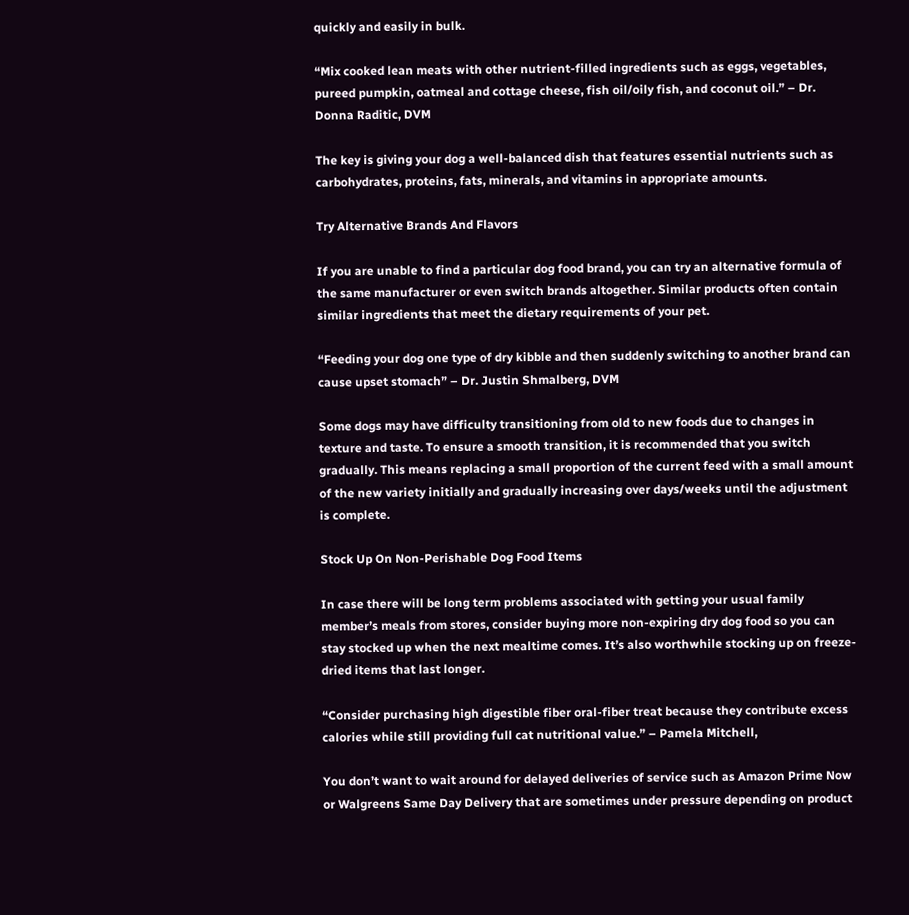quickly and easily in bulk.

“Mix cooked lean meats with other nutrient-filled ingredients such as eggs, vegetables, pureed pumpkin, oatmeal and cottage cheese, fish oil/oily fish, and coconut oil.” – Dr. Donna Raditic, DVM

The key is giving your dog a well-balanced dish that features essential nutrients such as carbohydrates, proteins, fats, minerals, and vitamins in appropriate amounts.

Try Alternative Brands And Flavors

If you are unable to find a particular dog food brand, you can try an alternative formula of the same manufacturer or even switch brands altogether. Similar products often contain similar ingredients that meet the dietary requirements of your pet.

“Feeding your dog one type of dry kibble and then suddenly switching to another brand can cause upset stomach” – Dr. Justin Shmalberg, DVM

Some dogs may have difficulty transitioning from old to new foods due to changes in texture and taste. To ensure a smooth transition, it is recommended that you switch gradually. This means replacing a small proportion of the current feed with a small amount of the new variety initially and gradually increasing over days/weeks until the adjustment is complete.

Stock Up On Non-Perishable Dog Food Items

In case there will be long term problems associated with getting your usual family member’s meals from stores, consider buying more non-expiring dry dog food so you can stay stocked up when the next mealtime comes. It’s also worthwhile stocking up on freeze-dried items that last longer.

“Consider purchasing high digestible fiber oral-fiber treat because they contribute excess calories while still providing full cat nutritional value.” – Pamela Mitchell,

You don’t want to wait around for delayed deliveries of service such as Amazon Prime Now or Walgreens Same Day Delivery that are sometimes under pressure depending on product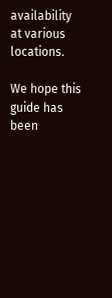availability at various locations.

We hope this guide has been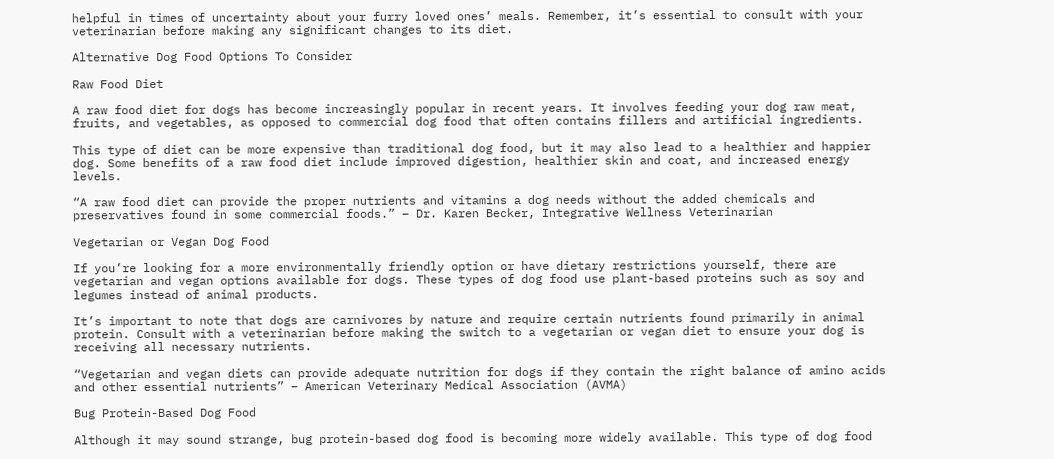helpful in times of uncertainty about your furry loved ones’ meals. Remember, it’s essential to consult with your veterinarian before making any significant changes to its diet.

Alternative Dog Food Options To Consider

Raw Food Diet

A raw food diet for dogs has become increasingly popular in recent years. It involves feeding your dog raw meat, fruits, and vegetables, as opposed to commercial dog food that often contains fillers and artificial ingredients.

This type of diet can be more expensive than traditional dog food, but it may also lead to a healthier and happier dog. Some benefits of a raw food diet include improved digestion, healthier skin and coat, and increased energy levels.

“A raw food diet can provide the proper nutrients and vitamins a dog needs without the added chemicals and preservatives found in some commercial foods.” – Dr. Karen Becker, Integrative Wellness Veterinarian

Vegetarian or Vegan Dog Food

If you’re looking for a more environmentally friendly option or have dietary restrictions yourself, there are vegetarian and vegan options available for dogs. These types of dog food use plant-based proteins such as soy and legumes instead of animal products.

It’s important to note that dogs are carnivores by nature and require certain nutrients found primarily in animal protein. Consult with a veterinarian before making the switch to a vegetarian or vegan diet to ensure your dog is receiving all necessary nutrients.

“Vegetarian and vegan diets can provide adequate nutrition for dogs if they contain the right balance of amino acids and other essential nutrients” – American Veterinary Medical Association (AVMA)

Bug Protein-Based Dog Food

Although it may sound strange, bug protein-based dog food is becoming more widely available. This type of dog food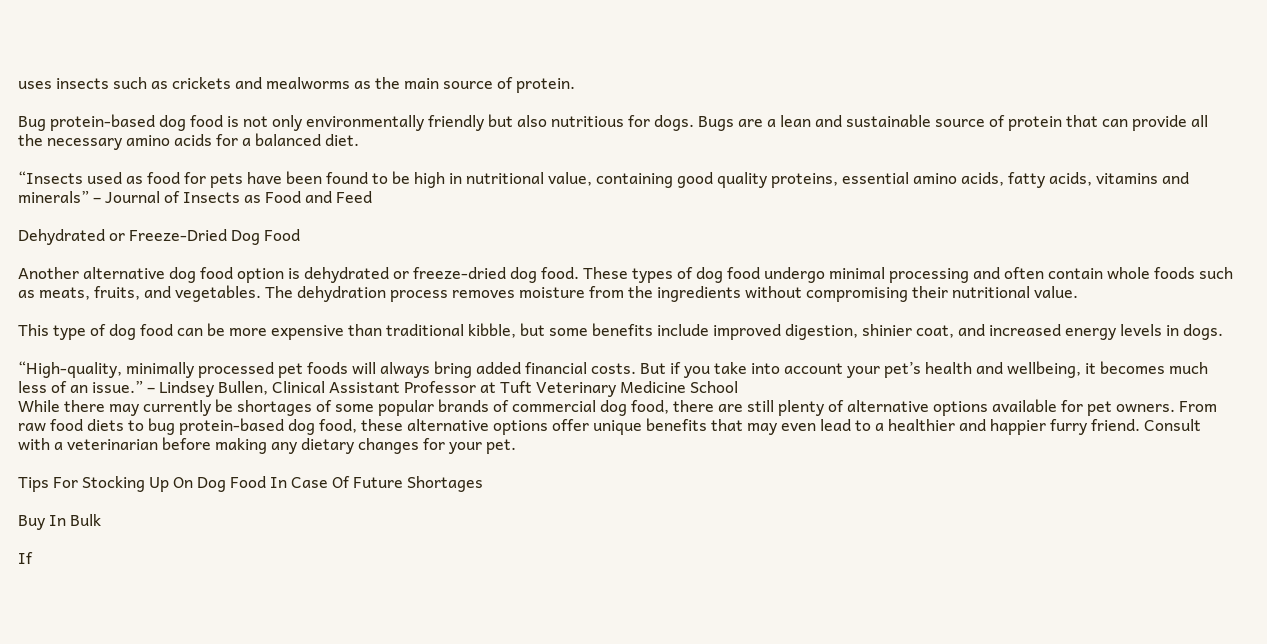uses insects such as crickets and mealworms as the main source of protein.

Bug protein-based dog food is not only environmentally friendly but also nutritious for dogs. Bugs are a lean and sustainable source of protein that can provide all the necessary amino acids for a balanced diet.

“Insects used as food for pets have been found to be high in nutritional value, containing good quality proteins, essential amino acids, fatty acids, vitamins and minerals” – Journal of Insects as Food and Feed

Dehydrated or Freeze-Dried Dog Food

Another alternative dog food option is dehydrated or freeze-dried dog food. These types of dog food undergo minimal processing and often contain whole foods such as meats, fruits, and vegetables. The dehydration process removes moisture from the ingredients without compromising their nutritional value.

This type of dog food can be more expensive than traditional kibble, but some benefits include improved digestion, shinier coat, and increased energy levels in dogs.

“High-quality, minimally processed pet foods will always bring added financial costs. But if you take into account your pet’s health and wellbeing, it becomes much less of an issue.” – Lindsey Bullen, Clinical Assistant Professor at Tuft Veterinary Medicine School
While there may currently be shortages of some popular brands of commercial dog food, there are still plenty of alternative options available for pet owners. From raw food diets to bug protein-based dog food, these alternative options offer unique benefits that may even lead to a healthier and happier furry friend. Consult with a veterinarian before making any dietary changes for your pet.

Tips For Stocking Up On Dog Food In Case Of Future Shortages

Buy In Bulk

If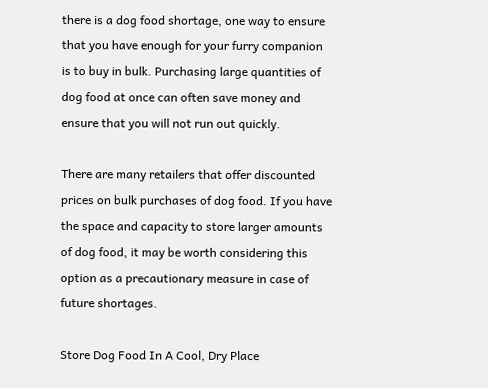there is a dog food shortage, one way to ensure that you have enough for your furry companion is to buy in bulk. Purchasing large quantities of dog food at once can often save money and ensure that you will not run out quickly.

There are many retailers that offer discounted prices on bulk purchases of dog food. If you have the space and capacity to store larger amounts of dog food, it may be worth considering this option as a precautionary measure in case of future shortages.

Store Dog Food In A Cool, Dry Place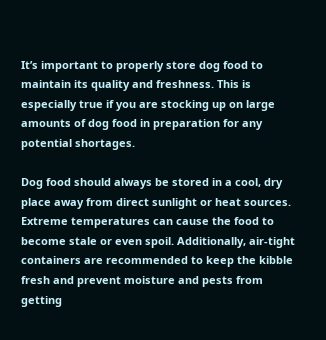It’s important to properly store dog food to maintain its quality and freshness. This is especially true if you are stocking up on large amounts of dog food in preparation for any potential shortages.

Dog food should always be stored in a cool, dry place away from direct sunlight or heat sources. Extreme temperatures can cause the food to become stale or even spoil. Additionally, air-tight containers are recommended to keep the kibble fresh and prevent moisture and pests from getting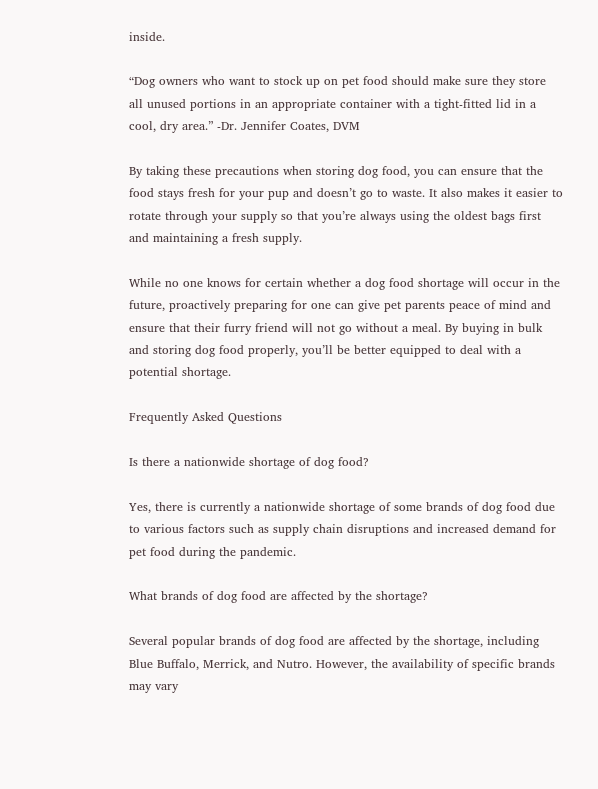inside.

“Dog owners who want to stock up on pet food should make sure they store all unused portions in an appropriate container with a tight-fitted lid in a cool, dry area.” -Dr. Jennifer Coates, DVM

By taking these precautions when storing dog food, you can ensure that the food stays fresh for your pup and doesn’t go to waste. It also makes it easier to rotate through your supply so that you’re always using the oldest bags first and maintaining a fresh supply.

While no one knows for certain whether a dog food shortage will occur in the future, proactively preparing for one can give pet parents peace of mind and ensure that their furry friend will not go without a meal. By buying in bulk and storing dog food properly, you’ll be better equipped to deal with a potential shortage.

Frequently Asked Questions

Is there a nationwide shortage of dog food?

Yes, there is currently a nationwide shortage of some brands of dog food due to various factors such as supply chain disruptions and increased demand for pet food during the pandemic.

What brands of dog food are affected by the shortage?

Several popular brands of dog food are affected by the shortage, including Blue Buffalo, Merrick, and Nutro. However, the availability of specific brands may vary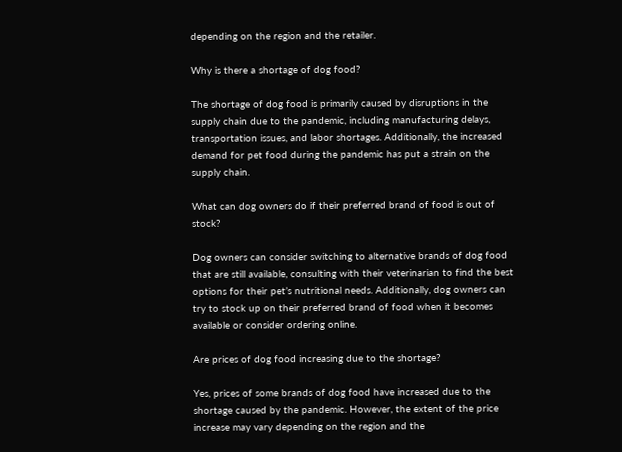depending on the region and the retailer.

Why is there a shortage of dog food?

The shortage of dog food is primarily caused by disruptions in the supply chain due to the pandemic, including manufacturing delays, transportation issues, and labor shortages. Additionally, the increased demand for pet food during the pandemic has put a strain on the supply chain.

What can dog owners do if their preferred brand of food is out of stock?

Dog owners can consider switching to alternative brands of dog food that are still available, consulting with their veterinarian to find the best options for their pet’s nutritional needs. Additionally, dog owners can try to stock up on their preferred brand of food when it becomes available or consider ordering online.

Are prices of dog food increasing due to the shortage?

Yes, prices of some brands of dog food have increased due to the shortage caused by the pandemic. However, the extent of the price increase may vary depending on the region and the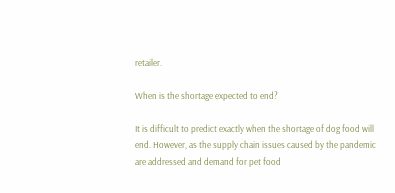retailer.

When is the shortage expected to end?

It is difficult to predict exactly when the shortage of dog food will end. However, as the supply chain issues caused by the pandemic are addressed and demand for pet food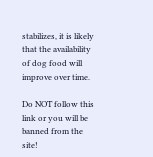stabilizes, it is likely that the availability of dog food will improve over time.

Do NOT follow this link or you will be banned from the site!